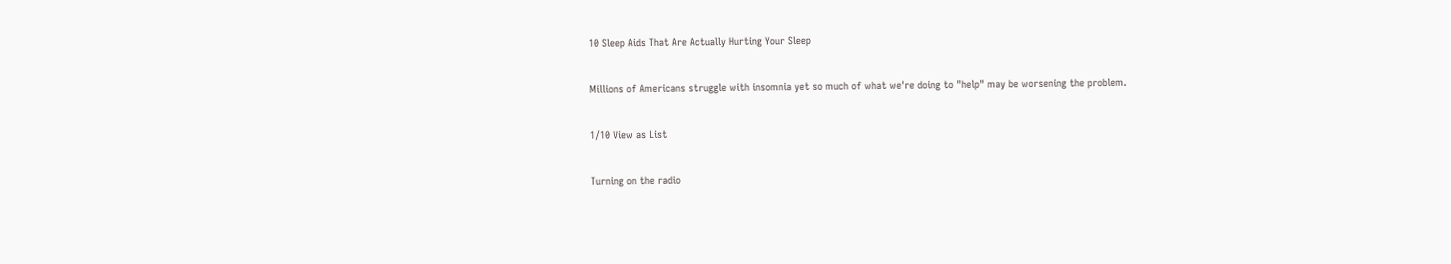10 Sleep Aids That Are Actually Hurting Your Sleep

Millions of Americans struggle with insomnia yet so much of what we're doing to "help" may be worsening the problem.

1/10 View as List

Turning on the radio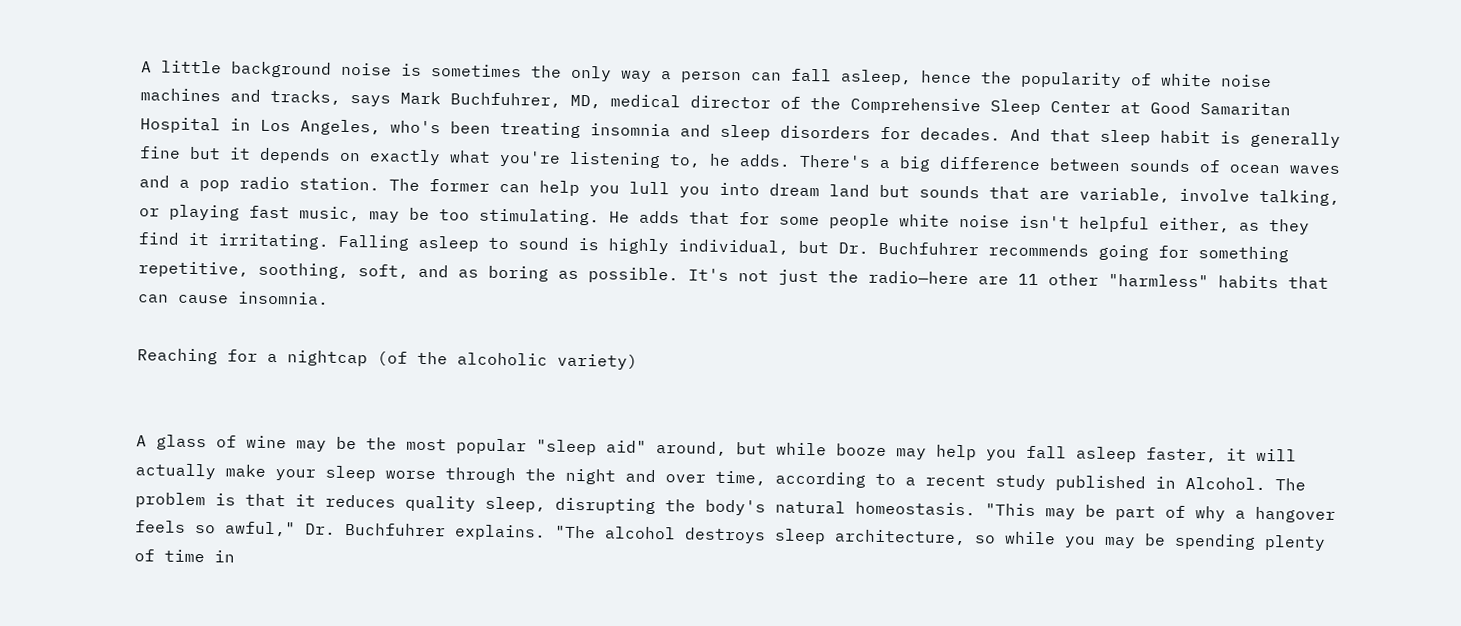A little background noise is sometimes the only way a person can fall asleep, hence the popularity of white noise machines and tracks, says Mark Buchfuhrer, MD, medical director of the Comprehensive Sleep Center at Good Samaritan Hospital in Los Angeles, who's been treating insomnia and sleep disorders for decades. And that sleep habit is generally fine but it depends on exactly what you're listening to, he adds. There's a big difference between sounds of ocean waves and a pop radio station. The former can help you lull you into dream land but sounds that are variable, involve talking, or playing fast music, may be too stimulating. He adds that for some people white noise isn't helpful either, as they find it irritating. Falling asleep to sound is highly individual, but Dr. Buchfuhrer recommends going for something repetitive, soothing, soft, and as boring as possible. It's not just the radio—here are 11 other "harmless" habits that can cause insomnia.

Reaching for a nightcap (of the alcoholic variety)


A glass of wine may be the most popular "sleep aid" around, but while booze may help you fall asleep faster, it will actually make your sleep worse through the night and over time, according to a recent study published in Alcohol. The problem is that it reduces quality sleep, disrupting the body's natural homeostasis. "This may be part of why a hangover feels so awful," Dr. Buchfuhrer explains. "The alcohol destroys sleep architecture, so while you may be spending plenty of time in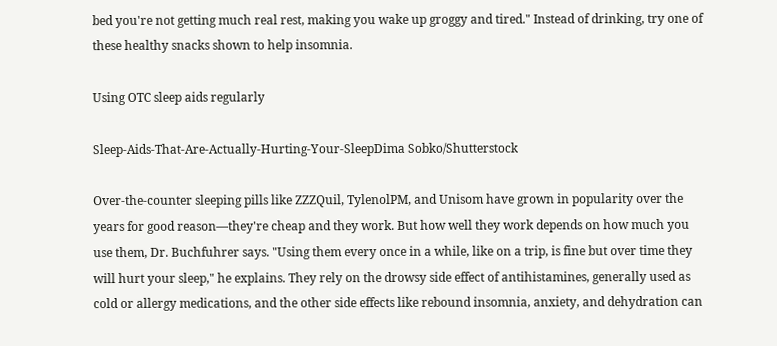bed you're not getting much real rest, making you wake up groggy and tired." Instead of drinking, try one of these healthy snacks shown to help insomnia.

Using OTC sleep aids regularly

Sleep-Aids-That-Are-Actually-Hurting-Your-SleepDima Sobko/Shutterstock

Over-the-counter sleeping pills like ZZZQuil, TylenolPM, and Unisom have grown in popularity over the years for good reason—they're cheap and they work. But how well they work depends on how much you use them, Dr. Buchfuhrer says. "Using them every once in a while, like on a trip, is fine but over time they will hurt your sleep," he explains. They rely on the drowsy side effect of antihistamines, generally used as cold or allergy medications, and the other side effects like rebound insomnia, anxiety, and dehydration can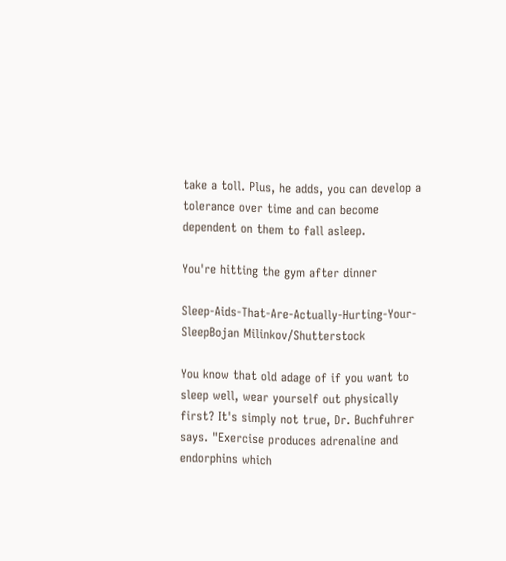take a toll. Plus, he adds, you can develop a tolerance over time and can become dependent on them to fall asleep.

You're hitting the gym after dinner

Sleep-Aids-That-Are-Actually-Hurting-Your-SleepBojan Milinkov/Shutterstock

You know that old adage of if you want to sleep well, wear yourself out physically first? It's simply not true, Dr. Buchfuhrer says. "Exercise produces adrenaline and endorphins which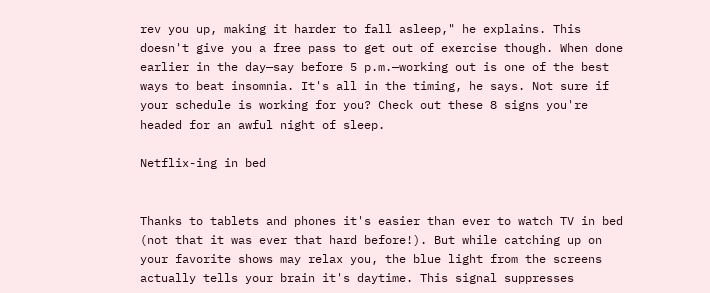rev you up, making it harder to fall asleep," he explains. This doesn't give you a free pass to get out of exercise though. When done earlier in the day—say before 5 p.m.—working out is one of the best ways to beat insomnia. It's all in the timing, he says. Not sure if your schedule is working for you? Check out these 8 signs you're headed for an awful night of sleep.

Netflix-ing in bed


Thanks to tablets and phones it's easier than ever to watch TV in bed (not that it was ever that hard before!). But while catching up on your favorite shows may relax you, the blue light from the screens actually tells your brain it's daytime. This signal suppresses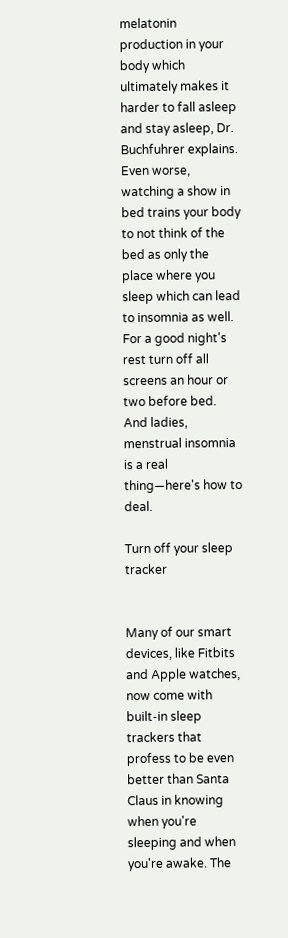melatonin production in your body which ultimately makes it harder to fall asleep and stay asleep, Dr. Buchfuhrer explains. Even worse, watching a show in bed trains your body to not think of the bed as only the place where you sleep which can lead to insomnia as well. For a good night's rest turn off all screens an hour or two before bed. And ladies, menstrual insomnia is a real thing—here's how to deal.

Turn off your sleep tracker


Many of our smart devices, like Fitbits and Apple watches, now come with built-in sleep trackers that profess to be even better than Santa Claus in knowing when you're sleeping and when you're awake. The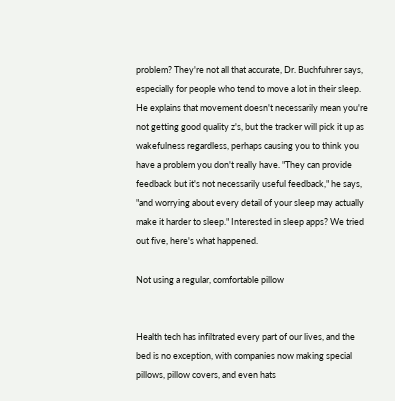problem? They're not all that accurate, Dr. Buchfuhrer says, especially for people who tend to move a lot in their sleep. He explains that movement doesn't necessarily mean you're not getting good quality z's, but the tracker will pick it up as wakefulness regardless, perhaps causing you to think you have a problem you don't really have. "They can provide feedback but it's not necessarily useful feedback," he says, "and worrying about every detail of your sleep may actually make it harder to sleep." Interested in sleep apps? We tried out five, here's what happened.

Not using a regular, comfortable pillow


Health tech has infiltrated every part of our lives, and the bed is no exception, with companies now making special pillows, pillow covers, and even hats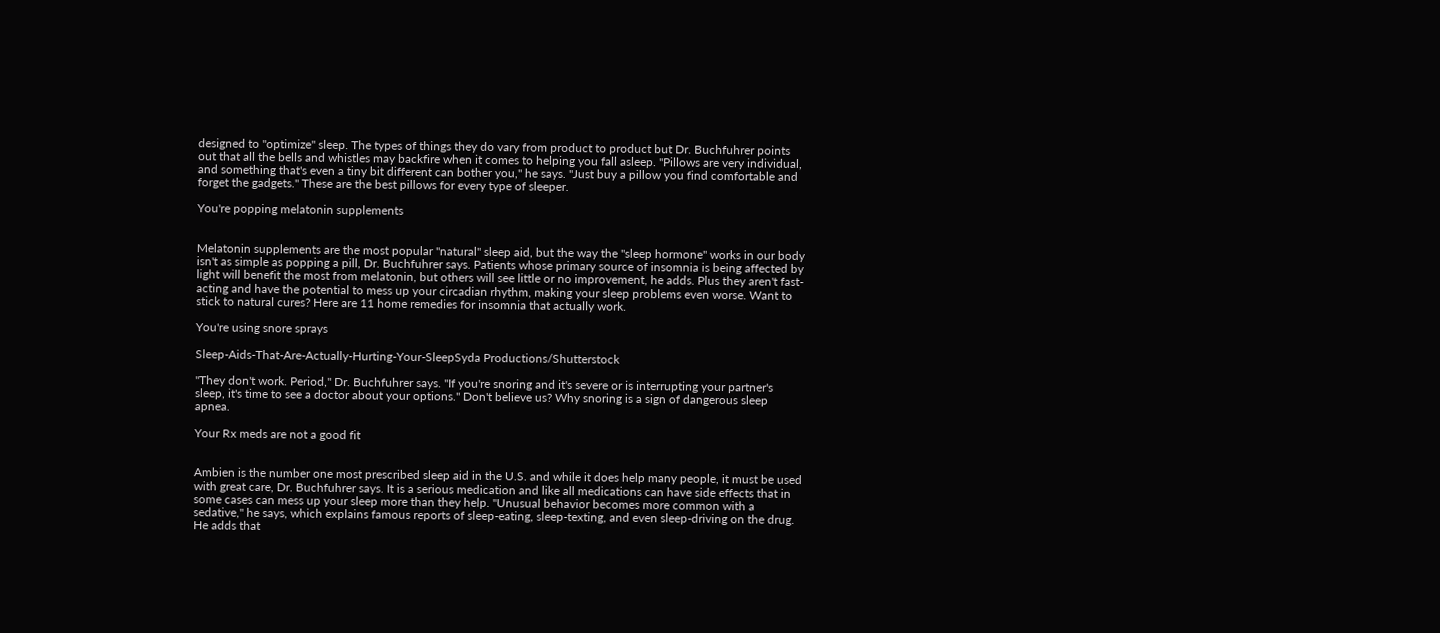designed to "optimize" sleep. The types of things they do vary from product to product but Dr. Buchfuhrer points out that all the bells and whistles may backfire when it comes to helping you fall asleep. "Pillows are very individual, and something that's even a tiny bit different can bother you," he says. "Just buy a pillow you find comfortable and forget the gadgets." These are the best pillows for every type of sleeper.

You're popping melatonin supplements


Melatonin supplements are the most popular "natural" sleep aid, but the way the "sleep hormone" works in our body isn't as simple as popping a pill, Dr. Buchfuhrer says. Patients whose primary source of insomnia is being affected by light will benefit the most from melatonin, but others will see little or no improvement, he adds. Plus they aren't fast-acting and have the potential to mess up your circadian rhythm, making your sleep problems even worse. Want to stick to natural cures? Here are 11 home remedies for insomnia that actually work.

You're using snore sprays

Sleep-Aids-That-Are-Actually-Hurting-Your-SleepSyda Productions/Shutterstock

"They don't work. Period," Dr. Buchfuhrer says. "If you're snoring and it's severe or is interrupting your partner's sleep, it's time to see a doctor about your options." Don't believe us? Why snoring is a sign of dangerous sleep apnea.

Your Rx meds are not a good fit


Ambien is the number one most prescribed sleep aid in the U.S. and while it does help many people, it must be used with great care, Dr. Buchfuhrer says. It is a serious medication and like all medications can have side effects that in some cases can mess up your sleep more than they help. "Unusual behavior becomes more common with a sedative," he says, which explains famous reports of sleep-eating, sleep-texting, and even sleep-driving on the drug. He adds that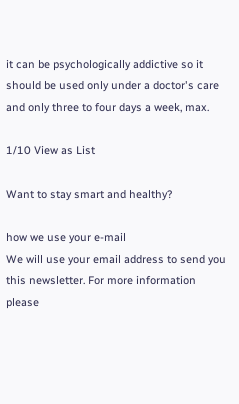it can be psychologically addictive so it should be used only under a doctor's care and only three to four days a week, max.

1/10 View as List

Want to stay smart and healthy?

how we use your e-mail
We will use your email address to send you this newsletter. For more information please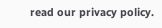read our privacy policy.